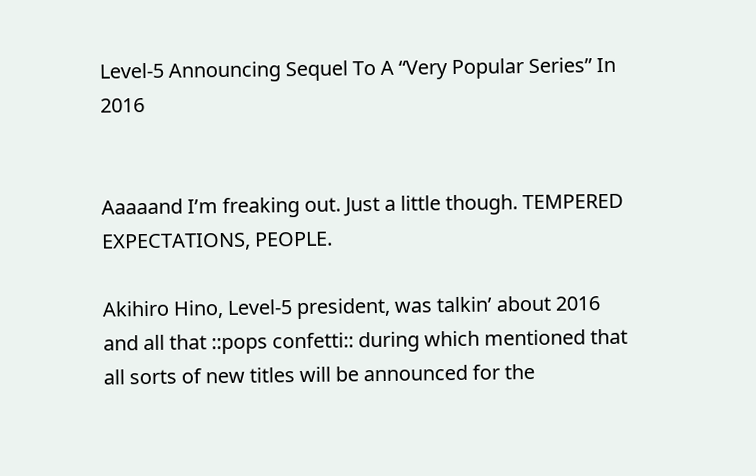Level-5 Announcing Sequel To A “Very Popular Series” In 2016


Aaaaand I’m freaking out. Just a little though. TEMPERED EXPECTATIONS, PEOPLE.

Akihiro Hino, Level-5 president, was talkin’ about 2016 and all that ::pops confetti:: during which mentioned that all sorts of new titles will be announced for the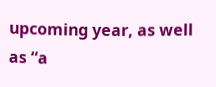upcoming year, as well as “a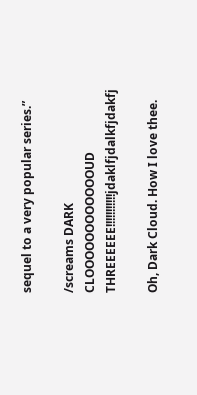sequel to a very popular series.”

/screams DARK CLOOOOOOOOOOOOUD THREEEEEE!!!!!!!!!!!jdaklfjdalkfjdakfj

Oh, Dark Cloud. How I love thee.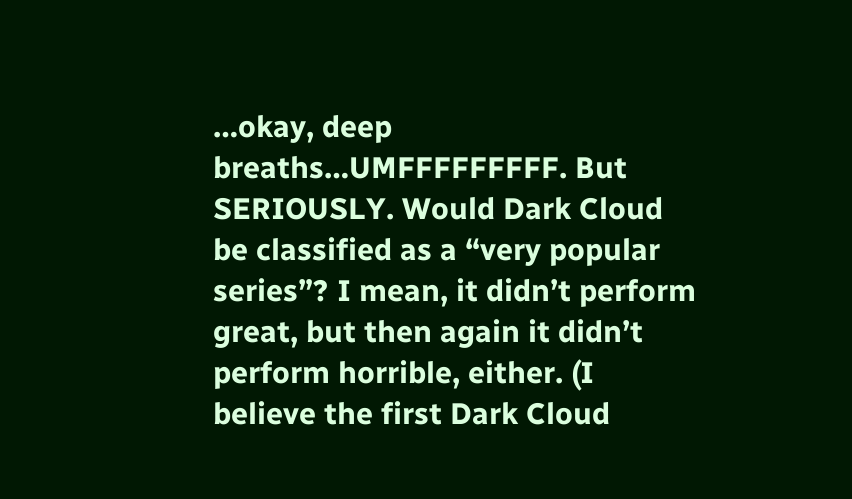…okay, deep breaths…UMFFFFFFFFF. But SERIOUSLY. Would Dark Cloud be classified as a “very popular series”? I mean, it didn’t perform great, but then again it didn’t perform horrible, either. (I believe the first Dark Cloud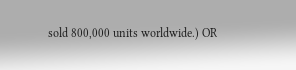sold 800,000 units worldwide.) OR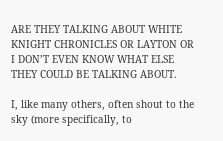ARE THEY TALKING ABOUT WHITE KNIGHT CHRONICLES OR LAYTON OR I DON’T EVEN KNOW WHAT ELSE THEY COULD BE TALKING ABOUT.

I, like many others, often shout to the sky (more specifically, to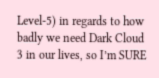Level-5) in regards to how badly we need Dark Cloud 3 in our lives, so I’m SURE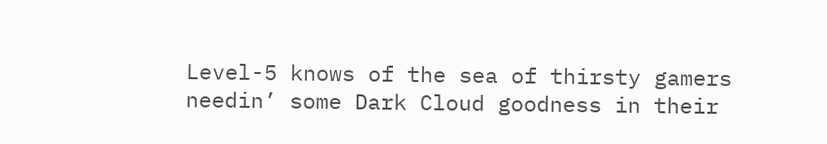Level-5 knows of the sea of thirsty gamers needin’ some Dark Cloud goodness in their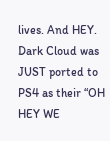lives. And HEY. Dark Cloud was JUST ported to PS4 as their “OH HEY WE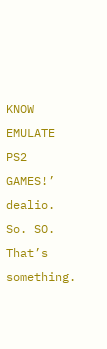KNOW EMULATE PS2 GAMES!’ dealio. So. SO. That’s something.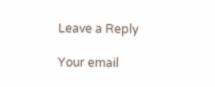Leave a Reply

Your email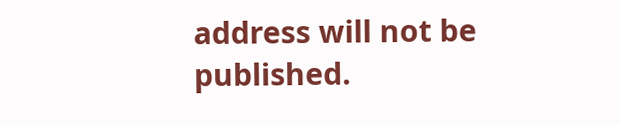address will not be published.